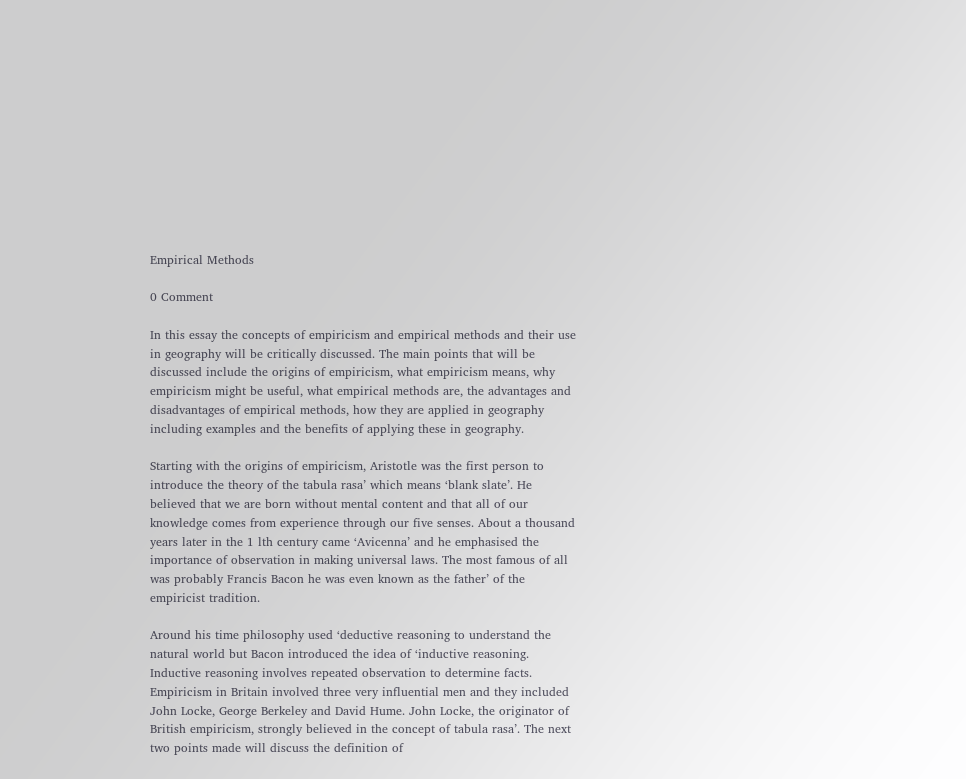Empirical Methods

0 Comment

In this essay the concepts of empiricism and empirical methods and their use in geography will be critically discussed. The main points that will be discussed include the origins of empiricism, what empiricism means, why empiricism might be useful, what empirical methods are, the advantages and disadvantages of empirical methods, how they are applied in geography including examples and the benefits of applying these in geography.

Starting with the origins of empiricism, Aristotle was the first person to introduce the theory of the tabula rasa’ which means ‘blank slate’. He believed that we are born without mental content and that all of our knowledge comes from experience through our five senses. About a thousand years later in the 1 lth century came ‘Avicenna’ and he emphasised the importance of observation in making universal laws. The most famous of all was probably Francis Bacon he was even known as the father’ of the empiricist tradition.

Around his time philosophy used ‘deductive reasoning to understand the natural world but Bacon introduced the idea of ‘inductive reasoning. Inductive reasoning involves repeated observation to determine facts. Empiricism in Britain involved three very influential men and they included John Locke, George Berkeley and David Hume. John Locke, the originator of British empiricism, strongly believed in the concept of tabula rasa’. The next two points made will discuss the definition of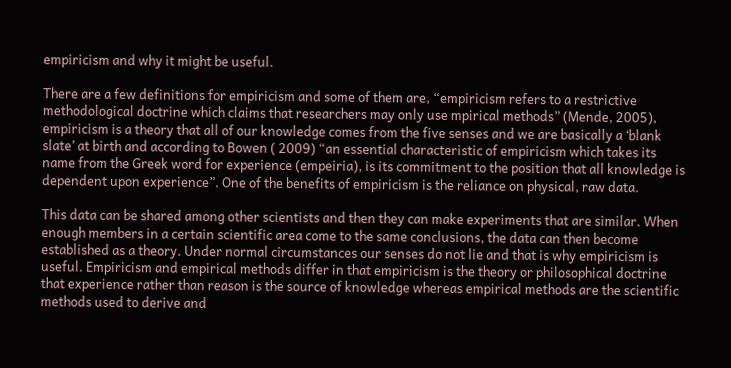empiricism and why it might be useful.

There are a few definitions for empiricism and some of them are, “empiricism refers to a restrictive methodological doctrine which claims that researchers may only use mpirical methods” (Mende, 2005), empiricism is a theory that all of our knowledge comes from the five senses and we are basically a ‘blank slate’ at birth and according to Bowen ( 2009) “an essential characteristic of empiricism which takes its name from the Greek word for experience (empeiria), is its commitment to the position that all knowledge is dependent upon experience”. One of the benefits of empiricism is the reliance on physical, raw data.

This data can be shared among other scientists and then they can make experiments that are similar. When enough members in a certain scientific area come to the same conclusions, the data can then become established as a theory. Under normal circumstances our senses do not lie and that is why empiricism is useful. Empiricism and empirical methods differ in that empiricism is the theory or philosophical doctrine that experience rather than reason is the source of knowledge whereas empirical methods are the scientific methods used to derive and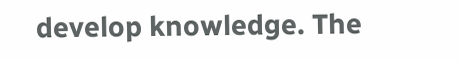develop knowledge. The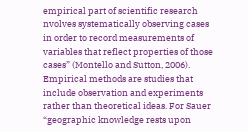empirical part of scientific research nvolves systematically observing cases in order to record measurements of variables that reflect properties of those cases” (Montello and Sutton, 2006). Empirical methods are studies that include observation and experiments rather than theoretical ideas. For Sauer “geographic knowledge rests upon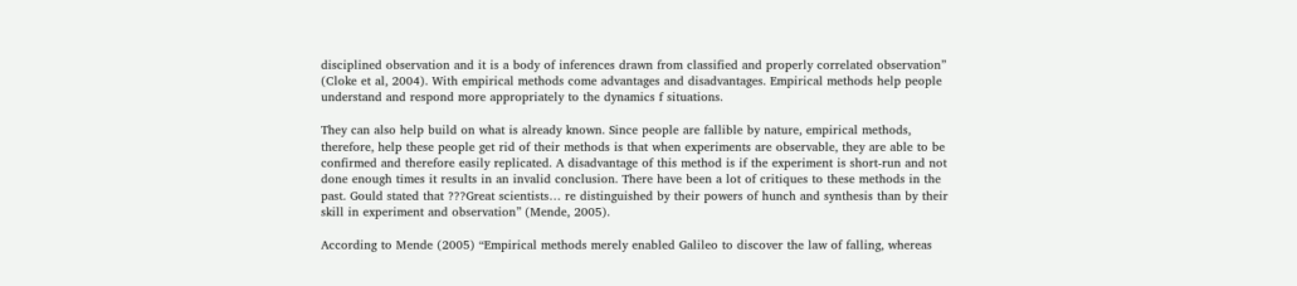disciplined observation and it is a body of inferences drawn from classified and properly correlated observation” (Cloke et al, 2004). With empirical methods come advantages and disadvantages. Empirical methods help people understand and respond more appropriately to the dynamics f situations.

They can also help build on what is already known. Since people are fallible by nature, empirical methods, therefore, help these people get rid of their methods is that when experiments are observable, they are able to be confirmed and therefore easily replicated. A disadvantage of this method is if the experiment is short-run and not done enough times it results in an invalid conclusion. There have been a lot of critiques to these methods in the past. Gould stated that ???Great scientists… re distinguished by their powers of hunch and synthesis than by their skill in experiment and observation” (Mende, 2005).

According to Mende (2005) “Empirical methods merely enabled Galileo to discover the law of falling, whereas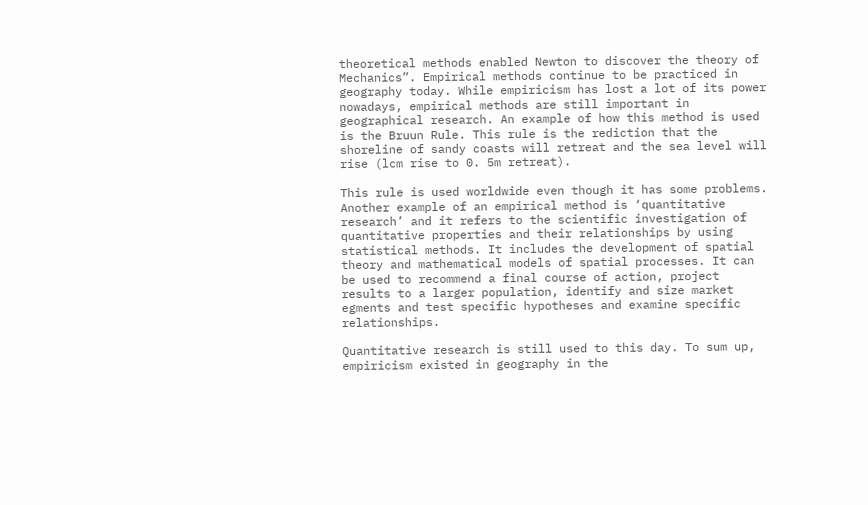theoretical methods enabled Newton to discover the theory of Mechanics”. Empirical methods continue to be practiced in geography today. While empiricism has lost a lot of its power nowadays, empirical methods are still important in geographical research. An example of how this method is used is the Bruun Rule. This rule is the rediction that the shoreline of sandy coasts will retreat and the sea level will rise (lcm rise to 0. 5m retreat).

This rule is used worldwide even though it has some problems. Another example of an empirical method is ‘quantitative research’ and it refers to the scientific investigation of quantitative properties and their relationships by using statistical methods. It includes the development of spatial theory and mathematical models of spatial processes. It can be used to recommend a final course of action, project results to a larger population, identify and size market egments and test specific hypotheses and examine specific relationships.

Quantitative research is still used to this day. To sum up, empiricism existed in geography in the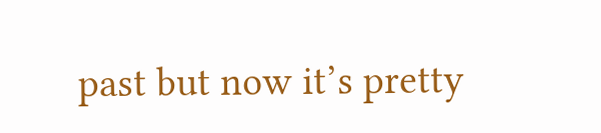past but now it’s pretty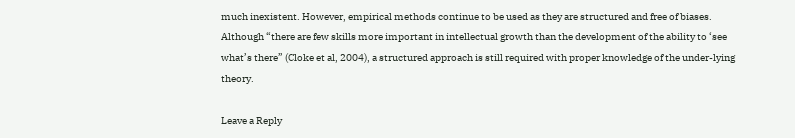much inexistent. However, empirical methods continue to be used as they are structured and free of biases. Although “there are few skills more important in intellectual growth than the development of the ability to ‘see what’s there” (Cloke et al, 2004), a structured approach is still required with proper knowledge of the under-lying theory.

Leave a Reply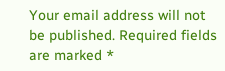Your email address will not be published. Required fields are marked *